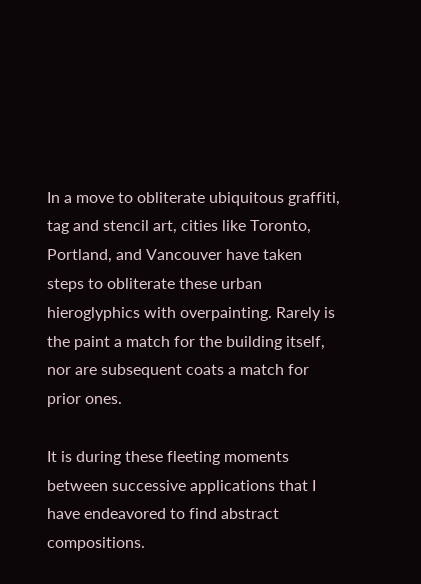In a move to obliterate ubiquitous graffiti, tag and stencil art, cities like Toronto, Portland, and Vancouver have taken steps to obliterate these urban hieroglyphics with overpainting. Rarely is the paint a match for the building itself, nor are subsequent coats a match for prior ones.

It is during these fleeting moments between successive applications that I have endeavored to find abstract compositions.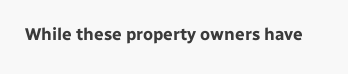While these property owners have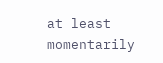at least momentarily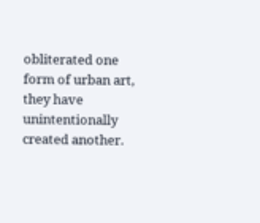obliterated one form of urban art, they have unintentionally created another.